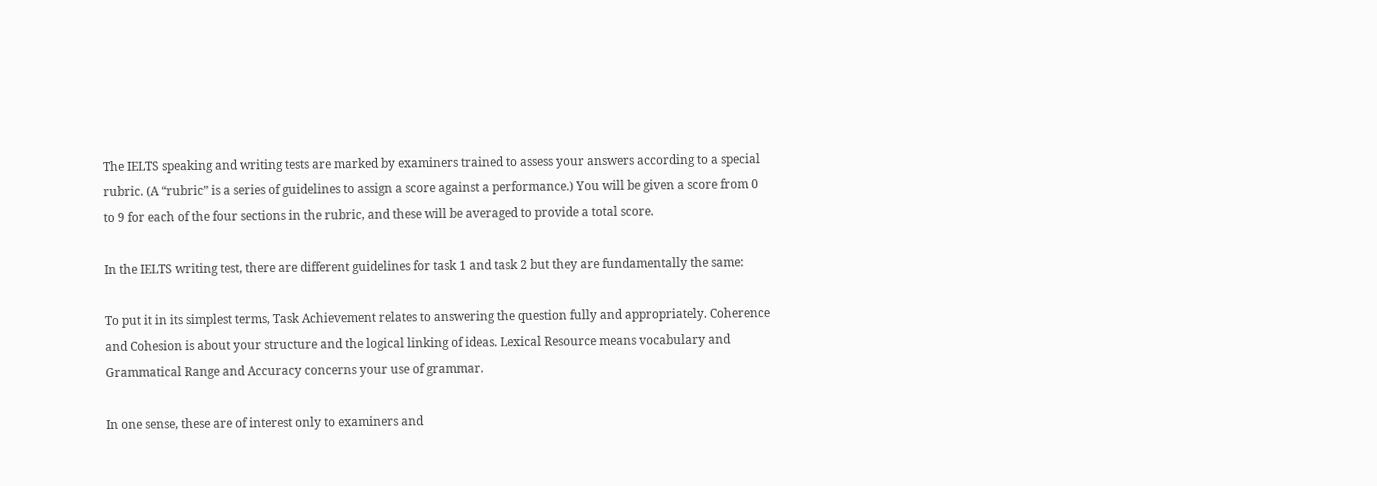The IELTS speaking and writing tests are marked by examiners trained to assess your answers according to a special rubric. (A “rubric” is a series of guidelines to assign a score against a performance.) You will be given a score from 0 to 9 for each of the four sections in the rubric, and these will be averaged to provide a total score.

In the IELTS writing test, there are different guidelines for task 1 and task 2 but they are fundamentally the same:

To put it in its simplest terms, Task Achievement relates to answering the question fully and appropriately. Coherence and Cohesion is about your structure and the logical linking of ideas. Lexical Resource means vocabulary and Grammatical Range and Accuracy concerns your use of grammar.

In one sense, these are of interest only to examiners and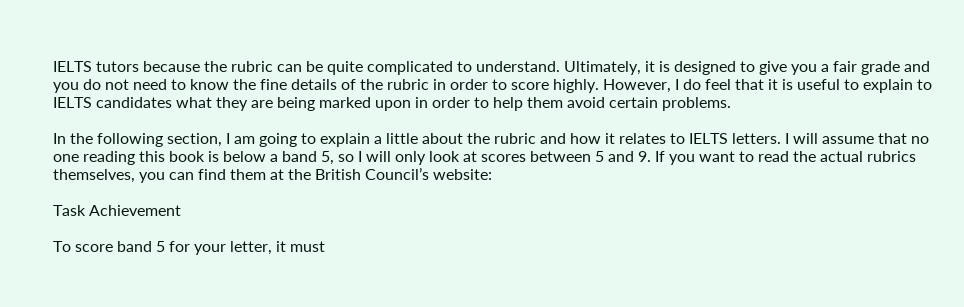IELTS tutors because the rubric can be quite complicated to understand. Ultimately, it is designed to give you a fair grade and you do not need to know the fine details of the rubric in order to score highly. However, I do feel that it is useful to explain to IELTS candidates what they are being marked upon in order to help them avoid certain problems.

In the following section, I am going to explain a little about the rubric and how it relates to IELTS letters. I will assume that no one reading this book is below a band 5, so I will only look at scores between 5 and 9. If you want to read the actual rubrics themselves, you can find them at the British Council’s website:

Task Achievement

To score band 5 for your letter, it must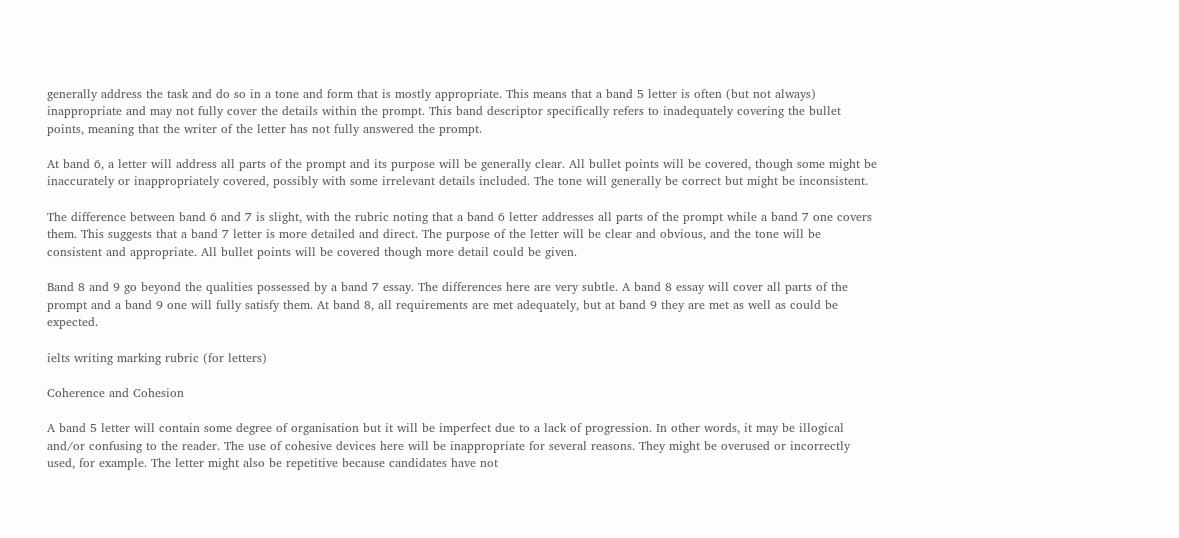generally address the task and do so in a tone and form that is mostly appropriate. This means that a band 5 letter is often (but not always) inappropriate and may not fully cover the details within the prompt. This band descriptor specifically refers to inadequately covering the bullet points, meaning that the writer of the letter has not fully answered the prompt.

At band 6, a letter will address all parts of the prompt and its purpose will be generally clear. All bullet points will be covered, though some might be inaccurately or inappropriately covered, possibly with some irrelevant details included. The tone will generally be correct but might be inconsistent.

The difference between band 6 and 7 is slight, with the rubric noting that a band 6 letter addresses all parts of the prompt while a band 7 one covers them. This suggests that a band 7 letter is more detailed and direct. The purpose of the letter will be clear and obvious, and the tone will be consistent and appropriate. All bullet points will be covered though more detail could be given.

Band 8 and 9 go beyond the qualities possessed by a band 7 essay. The differences here are very subtle. A band 8 essay will cover all parts of the prompt and a band 9 one will fully satisfy them. At band 8, all requirements are met adequately, but at band 9 they are met as well as could be expected.

ielts writing marking rubric (for letters)

Coherence and Cohesion

A band 5 letter will contain some degree of organisation but it will be imperfect due to a lack of progression. In other words, it may be illogical and/or confusing to the reader. The use of cohesive devices here will be inappropriate for several reasons. They might be overused or incorrectly used, for example. The letter might also be repetitive because candidates have not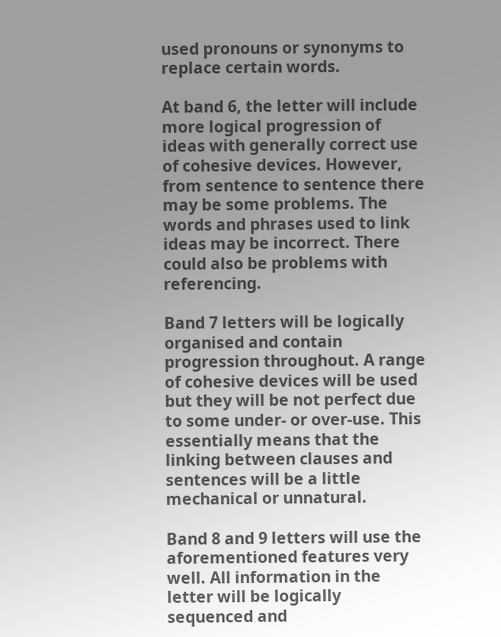used pronouns or synonyms to replace certain words.

At band 6, the letter will include more logical progression of ideas with generally correct use of cohesive devices. However, from sentence to sentence there may be some problems. The words and phrases used to link ideas may be incorrect. There could also be problems with referencing.

Band 7 letters will be logically organised and contain progression throughout. A range of cohesive devices will be used but they will be not perfect due to some under- or over-use. This essentially means that the linking between clauses and sentences will be a little mechanical or unnatural.

Band 8 and 9 letters will use the aforementioned features very well. All information in the letter will be logically sequenced and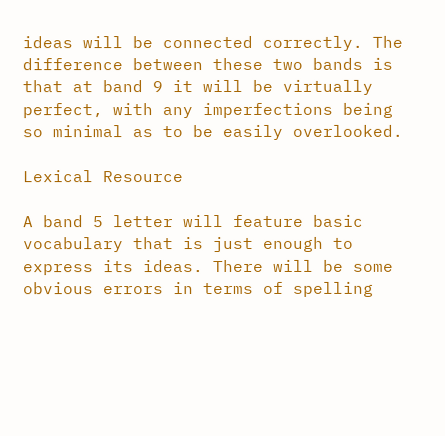ideas will be connected correctly. The difference between these two bands is that at band 9 it will be virtually perfect, with any imperfections being so minimal as to be easily overlooked.

Lexical Resource

A band 5 letter will feature basic vocabulary that is just enough to express its ideas. There will be some obvious errors in terms of spelling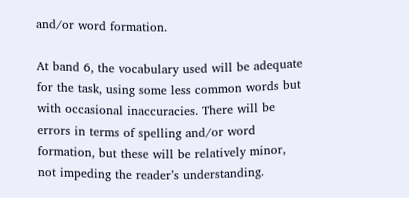and/or word formation.

At band 6, the vocabulary used will be adequate for the task, using some less common words but with occasional inaccuracies. There will be errors in terms of spelling and/or word formation, but these will be relatively minor, not impeding the reader’s understanding.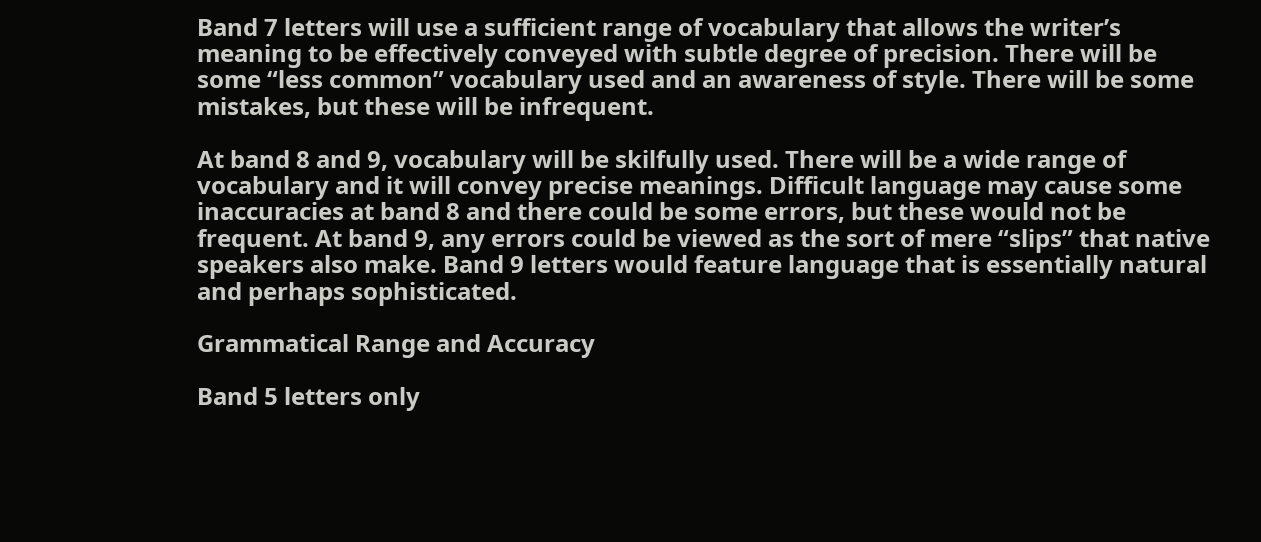Band 7 letters will use a sufficient range of vocabulary that allows the writer’s meaning to be effectively conveyed with subtle degree of precision. There will be some “less common” vocabulary used and an awareness of style. There will be some mistakes, but these will be infrequent.

At band 8 and 9, vocabulary will be skilfully used. There will be a wide range of vocabulary and it will convey precise meanings. Difficult language may cause some inaccuracies at band 8 and there could be some errors, but these would not be frequent. At band 9, any errors could be viewed as the sort of mere “slips” that native speakers also make. Band 9 letters would feature language that is essentially natural and perhaps sophisticated.

Grammatical Range and Accuracy

Band 5 letters only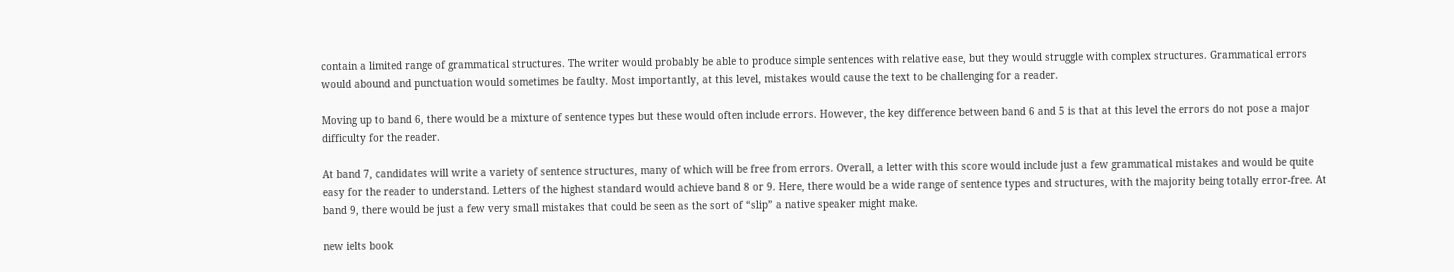contain a limited range of grammatical structures. The writer would probably be able to produce simple sentences with relative ease, but they would struggle with complex structures. Grammatical errors would abound and punctuation would sometimes be faulty. Most importantly, at this level, mistakes would cause the text to be challenging for a reader.

Moving up to band 6, there would be a mixture of sentence types but these would often include errors. However, the key difference between band 6 and 5 is that at this level the errors do not pose a major difficulty for the reader.

At band 7, candidates will write a variety of sentence structures, many of which will be free from errors. Overall, a letter with this score would include just a few grammatical mistakes and would be quite easy for the reader to understand. Letters of the highest standard would achieve band 8 or 9. Here, there would be a wide range of sentence types and structures, with the majority being totally error-free. At band 9, there would be just a few very small mistakes that could be seen as the sort of “slip” a native speaker might make.

new ielts book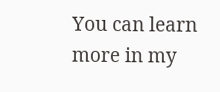You can learn more in my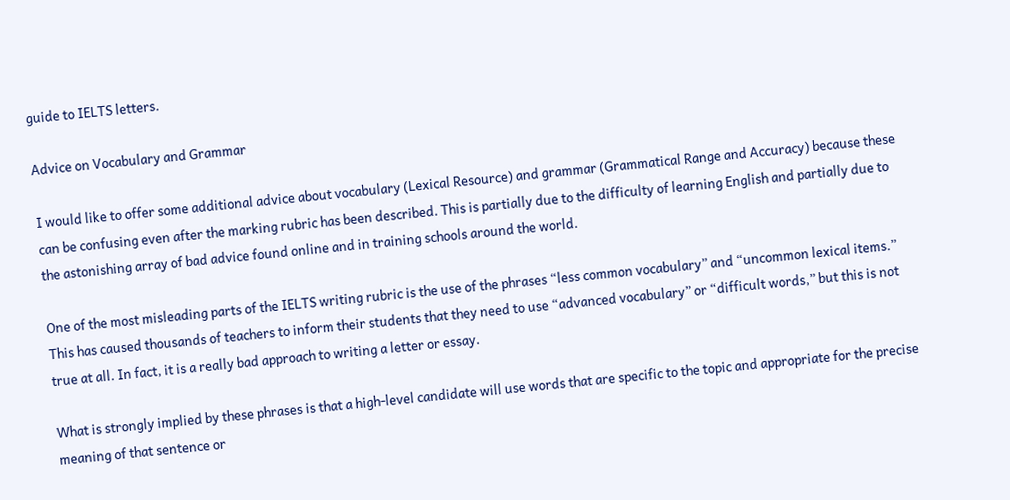guide to IELTS letters.

Advice on Vocabulary and Grammar

I would like to offer some additional advice about vocabulary (Lexical Resource) and grammar (Grammatical Range and Accuracy) because these can be confusing even after the marking rubric has been described. This is partially due to the difficulty of learning English and partially due to the astonishing array of bad advice found online and in training schools around the world.

One of the most misleading parts of the IELTS writing rubric is the use of the phrases “less common vocabulary” and “uncommon lexical items.” This has caused thousands of teachers to inform their students that they need to use “advanced vocabulary” or “difficult words,” but this is not true at all. In fact, it is a really bad approach to writing a letter or essay.

What is strongly implied by these phrases is that a high-level candidate will use words that are specific to the topic and appropriate for the precise meaning of that sentence or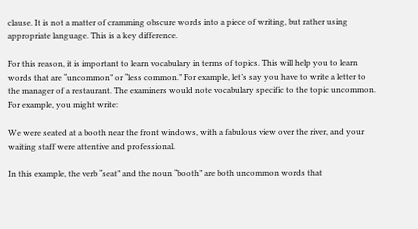clause. It is not a matter of cramming obscure words into a piece of writing, but rather using appropriate language. This is a key difference.

For this reason, it is important to learn vocabulary in terms of topics. This will help you to learn words that are “uncommon” or “less common.” For example, let’s say you have to write a letter to the manager of a restaurant. The examiners would note vocabulary specific to the topic uncommon. For example, you might write:

We were seated at a booth near the front windows, with a fabulous view over the river, and your waiting staff were attentive and professional.

In this example, the verb “seat” and the noun “booth” are both uncommon words that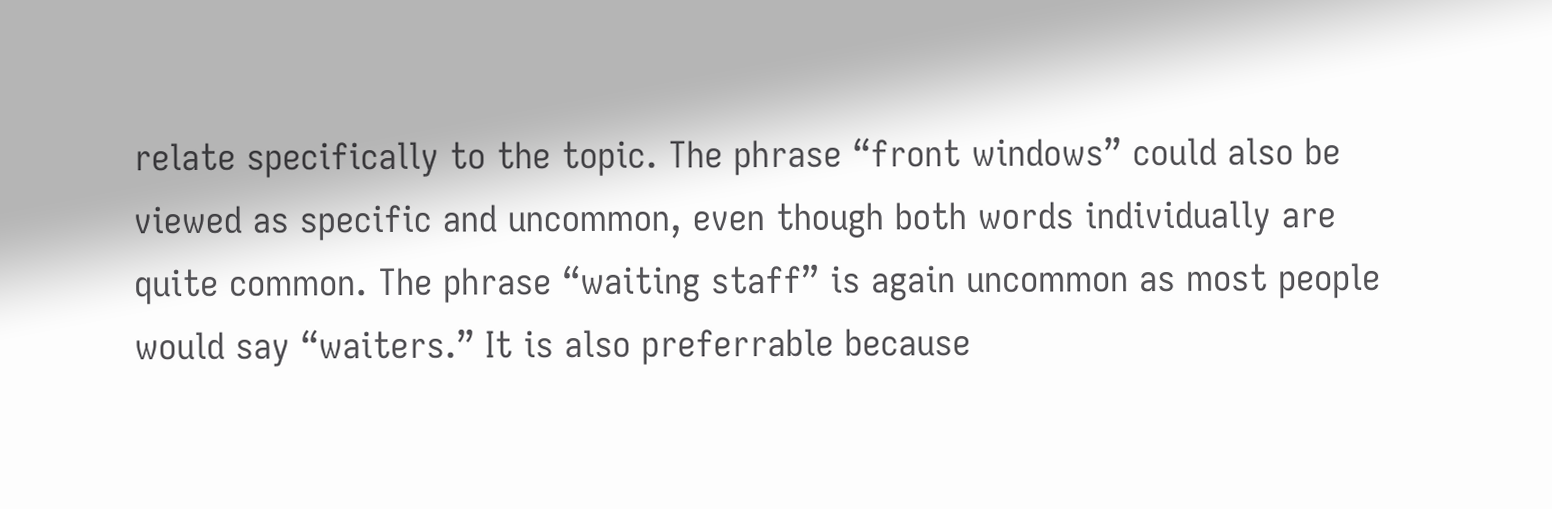relate specifically to the topic. The phrase “front windows” could also be viewed as specific and uncommon, even though both words individually are quite common. The phrase “waiting staff” is again uncommon as most people would say “waiters.” It is also preferrable because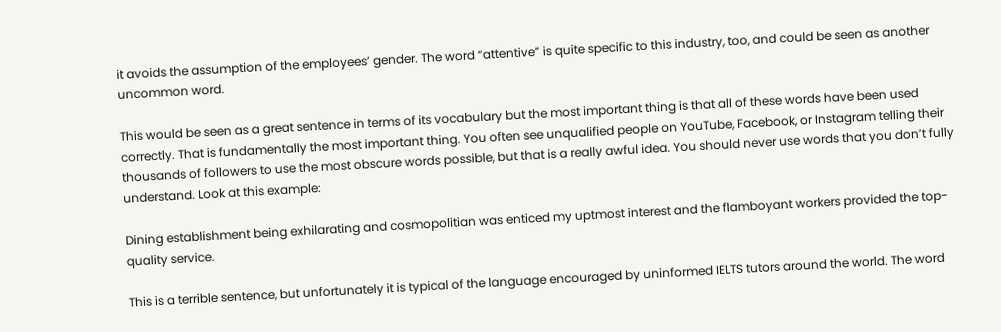it avoids the assumption of the employees’ gender. The word “attentive” is quite specific to this industry, too, and could be seen as another uncommon word.

This would be seen as a great sentence in terms of its vocabulary but the most important thing is that all of these words have been used correctly. That is fundamentally the most important thing. You often see unqualified people on YouTube, Facebook, or Instagram telling their thousands of followers to use the most obscure words possible, but that is a really awful idea. You should never use words that you don’t fully understand. Look at this example:

Dining establishment being exhilarating and cosmopolitian was enticed my uptmost interest and the flamboyant workers provided the top-quality service.

This is a terrible sentence, but unfortunately it is typical of the language encouraged by uninformed IELTS tutors around the world. The word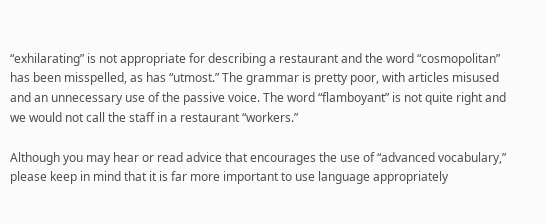“exhilarating” is not appropriate for describing a restaurant and the word “cosmopolitan” has been misspelled, as has “utmost.” The grammar is pretty poor, with articles misused and an unnecessary use of the passive voice. The word “flamboyant” is not quite right and we would not call the staff in a restaurant “workers.”

Although you may hear or read advice that encourages the use of “advanced vocabulary,” please keep in mind that it is far more important to use language appropriately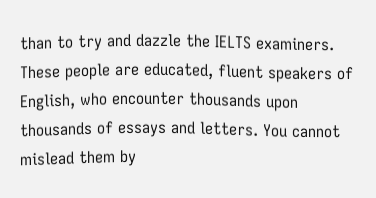than to try and dazzle the IELTS examiners. These people are educated, fluent speakers of English, who encounter thousands upon thousands of essays and letters. You cannot mislead them by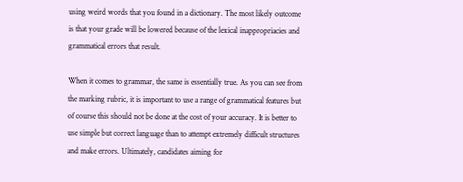using weird words that you found in a dictionary. The most likely outcome is that your grade will be lowered because of the lexical inappropriacies and grammatical errors that result.

When it comes to grammar, the same is essentially true. As you can see from the marking rubric, it is important to use a range of grammatical features but of course this should not be done at the cost of your accuracy. It is better to use simple but correct language than to attempt extremely difficult structures and make errors. Ultimately, candidates aiming for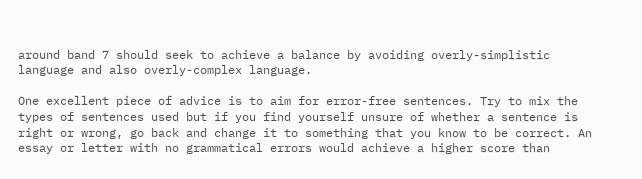around band 7 should seek to achieve a balance by avoiding overly-simplistic language and also overly-complex language.

One excellent piece of advice is to aim for error-free sentences. Try to mix the types of sentences used but if you find yourself unsure of whether a sentence is right or wrong, go back and change it to something that you know to be correct. An essay or letter with no grammatical errors would achieve a higher score than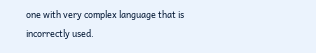one with very complex language that is incorrectly used.